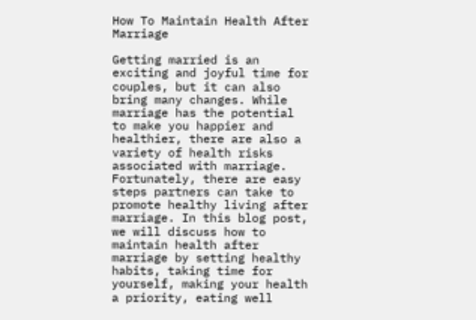How To Maintain Health After Marriage

Getting married is an exciting and joyful time for couples, but it can also bring many changes. While marriage has the potential to make you happier and healthier, there are also a variety of health risks associated with marriage. Fortunately, there are easy steps partners can take to promote healthy living after marriage. In this blog post, we will discuss how to maintain health after marriage by setting healthy habits, taking time for yourself, making your health a priority, eating well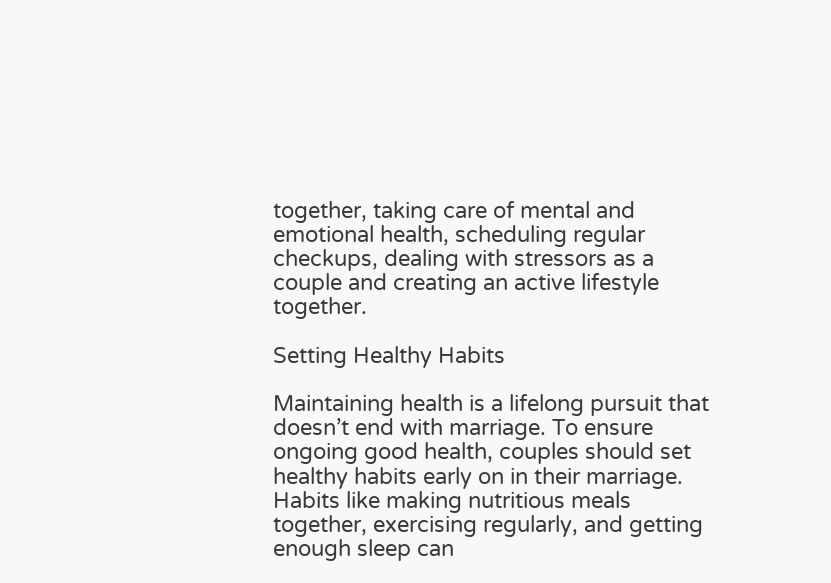together, taking care of mental and emotional health, scheduling regular checkups, dealing with stressors as a couple and creating an active lifestyle together.

Setting Healthy Habits

Maintaining health is a lifelong pursuit that doesn’t end with marriage. To ensure ongoing good health, couples should set healthy habits early on in their marriage. Habits like making nutritious meals together, exercising regularly, and getting enough sleep can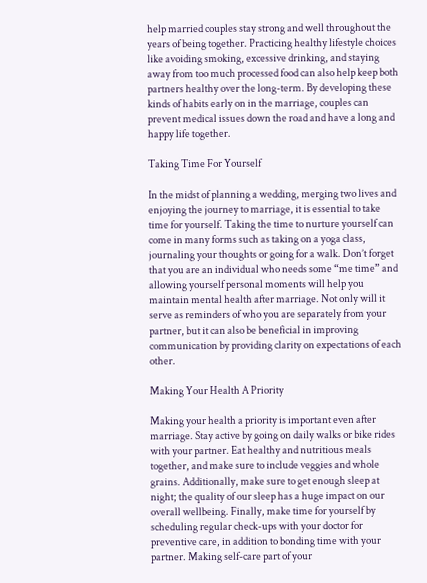help married couples stay strong and well throughout the years of being together. Practicing healthy lifestyle choices like avoiding smoking, excessive drinking, and staying away from too much processed food can also help keep both partners healthy over the long-term. By developing these kinds of habits early on in the marriage, couples can prevent medical issues down the road and have a long and happy life together.

Taking Time For Yourself

In the midst of planning a wedding, merging two lives and enjoying the journey to marriage, it is essential to take time for yourself. Taking the time to nurture yourself can come in many forms such as taking on a yoga class, journaling your thoughts or going for a walk. Don’t forget that you are an individual who needs some “me time” and allowing yourself personal moments will help you maintain mental health after marriage. Not only will it serve as reminders of who you are separately from your partner, but it can also be beneficial in improving communication by providing clarity on expectations of each other.

Making Your Health A Priority

Making your health a priority is important even after marriage. Stay active by going on daily walks or bike rides with your partner. Eat healthy and nutritious meals together, and make sure to include veggies and whole grains. Additionally, make sure to get enough sleep at night; the quality of our sleep has a huge impact on our overall wellbeing. Finally, make time for yourself by scheduling regular check-ups with your doctor for preventive care, in addition to bonding time with your partner. Making self-care part of your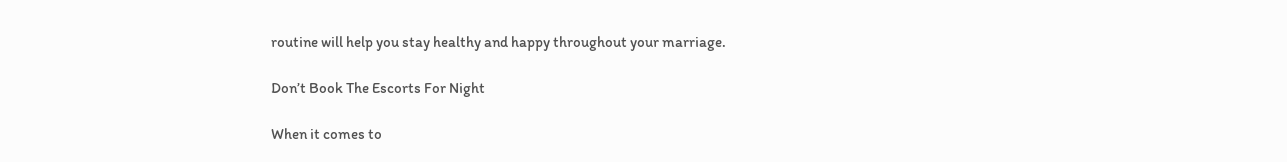routine will help you stay healthy and happy throughout your marriage.

Don’t Book The Escorts For Night

When it comes to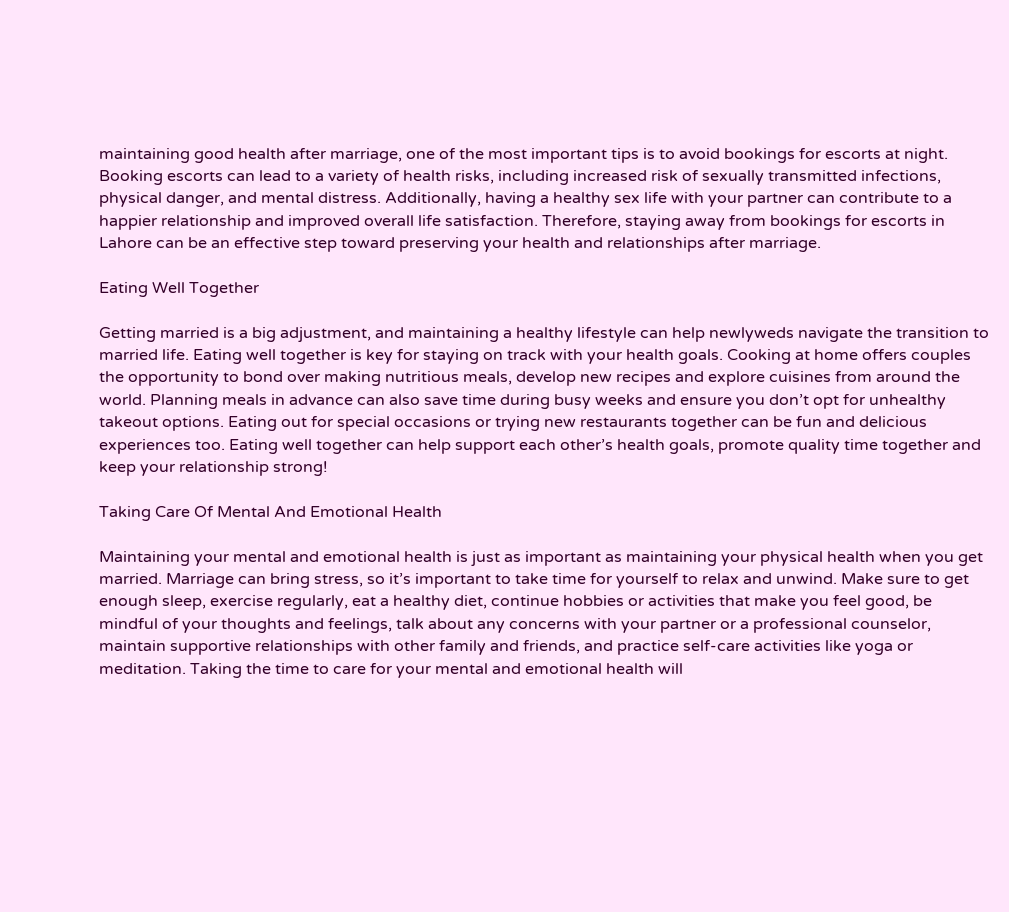maintaining good health after marriage, one of the most important tips is to avoid bookings for escorts at night. Booking escorts can lead to a variety of health risks, including increased risk of sexually transmitted infections, physical danger, and mental distress. Additionally, having a healthy sex life with your partner can contribute to a happier relationship and improved overall life satisfaction. Therefore, staying away from bookings for escorts in Lahore can be an effective step toward preserving your health and relationships after marriage.

Eating Well Together

Getting married is a big adjustment, and maintaining a healthy lifestyle can help newlyweds navigate the transition to married life. Eating well together is key for staying on track with your health goals. Cooking at home offers couples the opportunity to bond over making nutritious meals, develop new recipes and explore cuisines from around the world. Planning meals in advance can also save time during busy weeks and ensure you don’t opt for unhealthy takeout options. Eating out for special occasions or trying new restaurants together can be fun and delicious experiences too. Eating well together can help support each other’s health goals, promote quality time together and keep your relationship strong!

Taking Care Of Mental And Emotional Health

Maintaining your mental and emotional health is just as important as maintaining your physical health when you get married. Marriage can bring stress, so it’s important to take time for yourself to relax and unwind. Make sure to get enough sleep, exercise regularly, eat a healthy diet, continue hobbies or activities that make you feel good, be mindful of your thoughts and feelings, talk about any concerns with your partner or a professional counselor, maintain supportive relationships with other family and friends, and practice self-care activities like yoga or meditation. Taking the time to care for your mental and emotional health will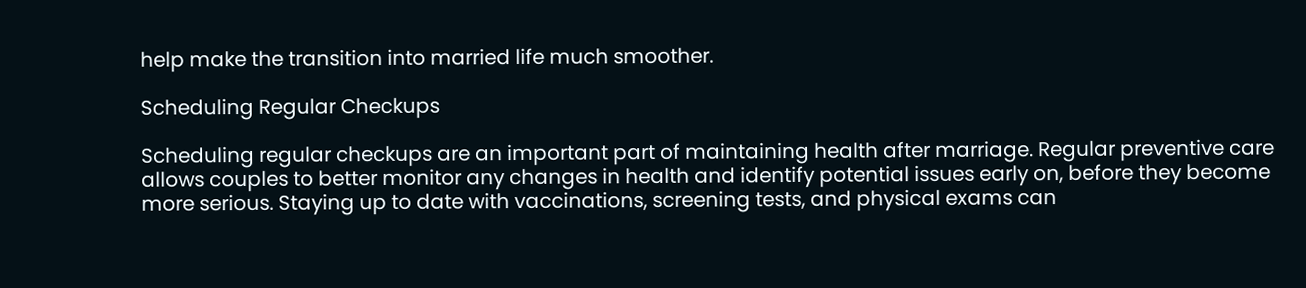help make the transition into married life much smoother.

Scheduling Regular Checkups

Scheduling regular checkups are an important part of maintaining health after marriage. Regular preventive care allows couples to better monitor any changes in health and identify potential issues early on, before they become more serious. Staying up to date with vaccinations, screening tests, and physical exams can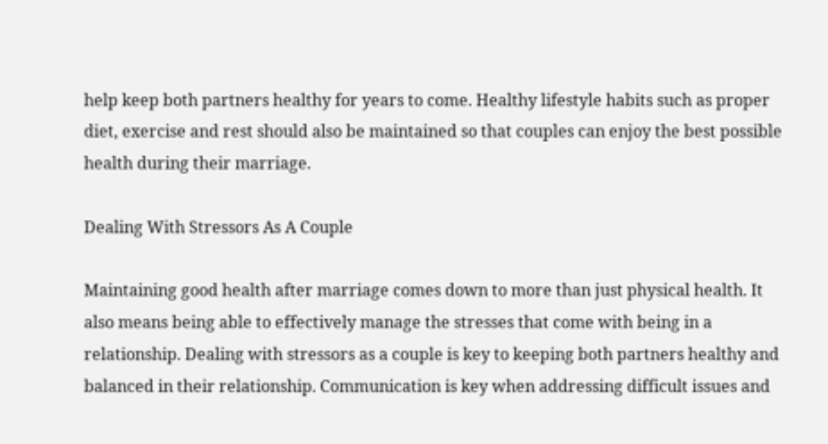help keep both partners healthy for years to come. Healthy lifestyle habits such as proper diet, exercise and rest should also be maintained so that couples can enjoy the best possible health during their marriage.

Dealing With Stressors As A Couple

Maintaining good health after marriage comes down to more than just physical health. It also means being able to effectively manage the stresses that come with being in a relationship. Dealing with stressors as a couple is key to keeping both partners healthy and balanced in their relationship. Communication is key when addressing difficult issues and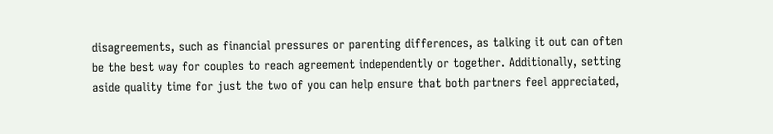disagreements, such as financial pressures or parenting differences, as talking it out can often be the best way for couples to reach agreement independently or together. Additionally, setting aside quality time for just the two of you can help ensure that both partners feel appreciated,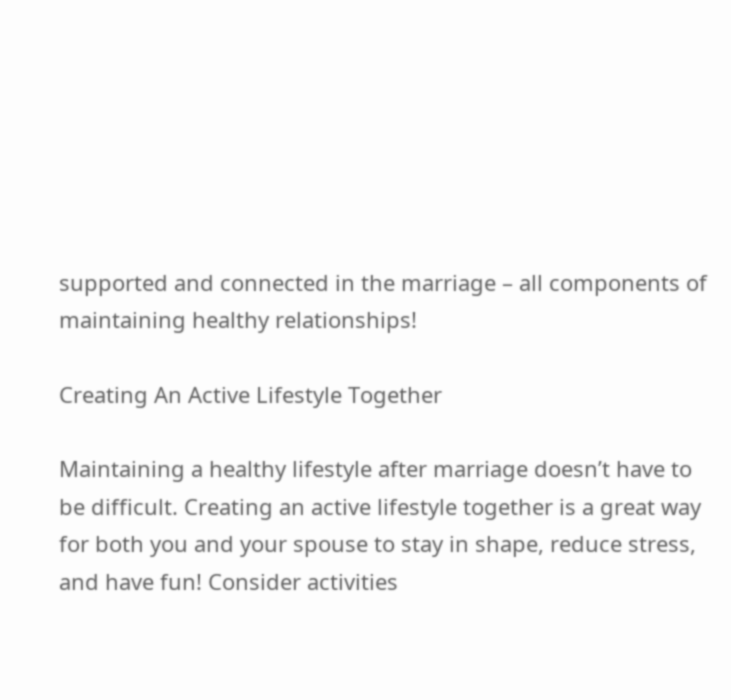supported and connected in the marriage – all components of maintaining healthy relationships!

Creating An Active Lifestyle Together

Maintaining a healthy lifestyle after marriage doesn’t have to be difficult. Creating an active lifestyle together is a great way for both you and your spouse to stay in shape, reduce stress, and have fun! Consider activities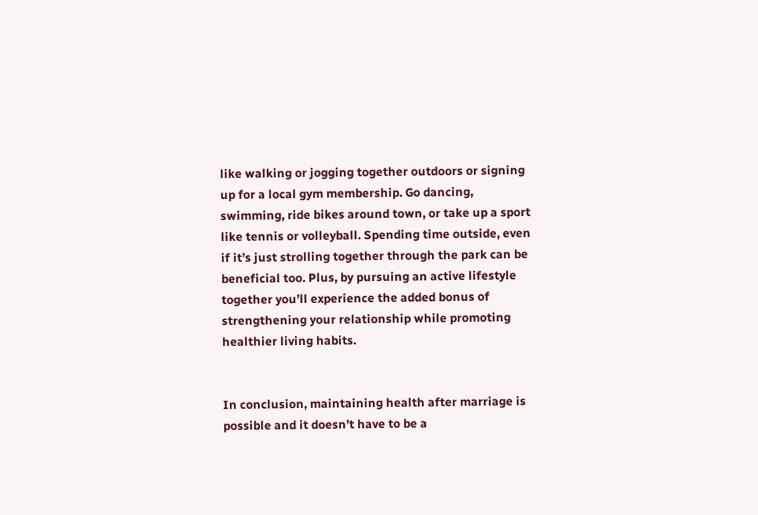like walking or jogging together outdoors or signing up for a local gym membership. Go dancing, swimming, ride bikes around town, or take up a sport like tennis or volleyball. Spending time outside, even if it’s just strolling together through the park can be beneficial too. Plus, by pursuing an active lifestyle together you’ll experience the added bonus of strengthening your relationship while promoting healthier living habits.


In conclusion, maintaining health after marriage is possible and it doesn’t have to be a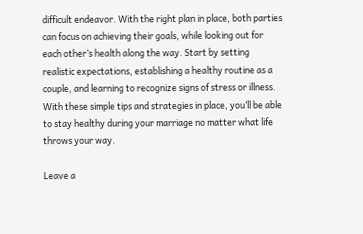difficult endeavor. With the right plan in place, both parties can focus on achieving their goals, while looking out for each other’s health along the way. Start by setting realistic expectations, establishing a healthy routine as a couple, and learning to recognize signs of stress or illness. With these simple tips and strategies in place, you’ll be able to stay healthy during your marriage no matter what life throws your way.

Leave a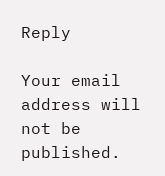Reply

Your email address will not be published.